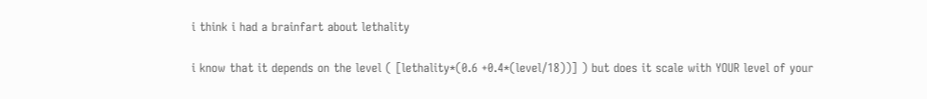i think i had a brainfart about lethality

i know that it depends on the level ( [lethality*(0.6 +0.4*(level/18))] ) but does it scale with YOUR level of your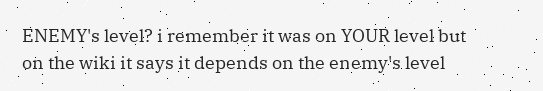ENEMY's level? i remember it was on YOUR level but on the wiki it says it depends on the enemy's level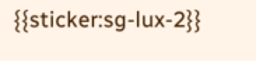{{sticker:sg-lux-2}}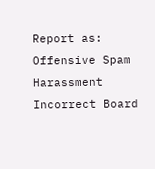Report as:
Offensive Spam Harassment Incorrect Board